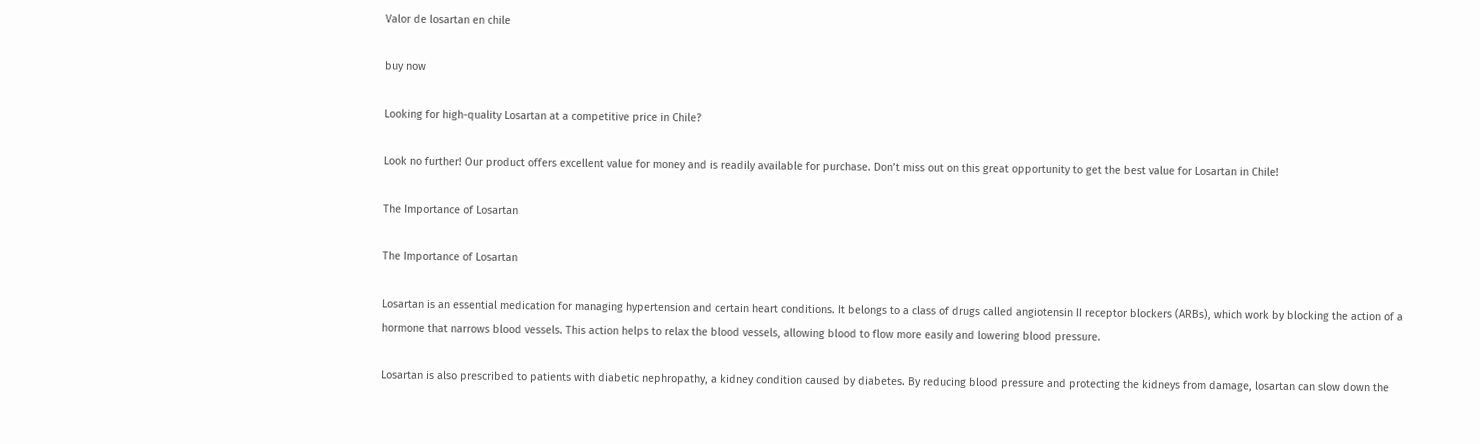Valor de losartan en chile

buy now

Looking for high-quality Losartan at a competitive price in Chile?

Look no further! Our product offers excellent value for money and is readily available for purchase. Don’t miss out on this great opportunity to get the best value for Losartan in Chile!

The Importance of Losartan

The Importance of Losartan

Losartan is an essential medication for managing hypertension and certain heart conditions. It belongs to a class of drugs called angiotensin II receptor blockers (ARBs), which work by blocking the action of a hormone that narrows blood vessels. This action helps to relax the blood vessels, allowing blood to flow more easily and lowering blood pressure.

Losartan is also prescribed to patients with diabetic nephropathy, a kidney condition caused by diabetes. By reducing blood pressure and protecting the kidneys from damage, losartan can slow down the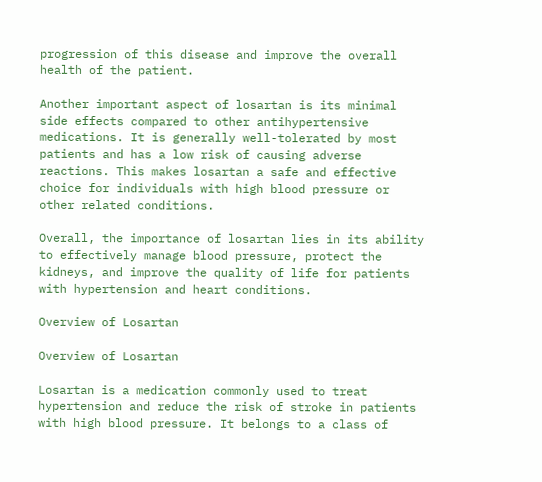progression of this disease and improve the overall health of the patient.

Another important aspect of losartan is its minimal side effects compared to other antihypertensive medications. It is generally well-tolerated by most patients and has a low risk of causing adverse reactions. This makes losartan a safe and effective choice for individuals with high blood pressure or other related conditions.

Overall, the importance of losartan lies in its ability to effectively manage blood pressure, protect the kidneys, and improve the quality of life for patients with hypertension and heart conditions.

Overview of Losartan

Overview of Losartan

Losartan is a medication commonly used to treat hypertension and reduce the risk of stroke in patients with high blood pressure. It belongs to a class of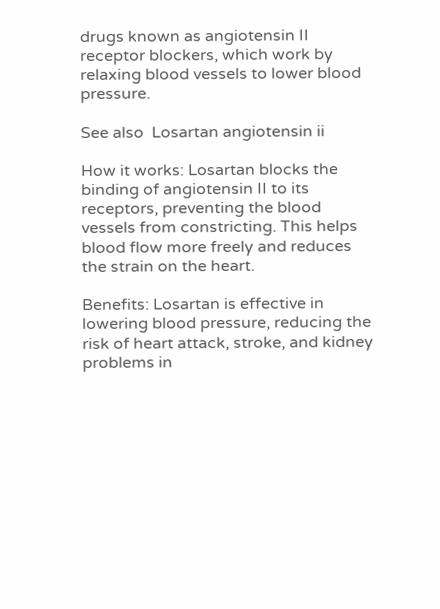drugs known as angiotensin II receptor blockers, which work by relaxing blood vessels to lower blood pressure.

See also  Losartan angiotensin ii

How it works: Losartan blocks the binding of angiotensin II to its receptors, preventing the blood vessels from constricting. This helps blood flow more freely and reduces the strain on the heart.

Benefits: Losartan is effective in lowering blood pressure, reducing the risk of heart attack, stroke, and kidney problems in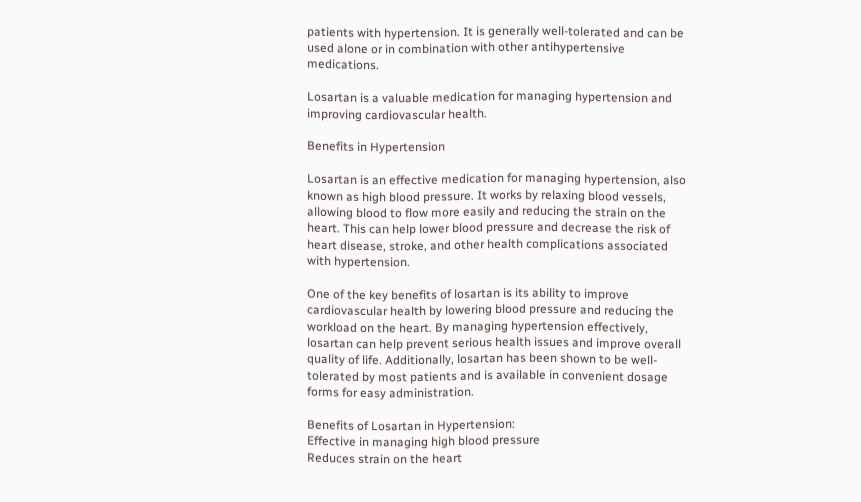patients with hypertension. It is generally well-tolerated and can be used alone or in combination with other antihypertensive medications.

Losartan is a valuable medication for managing hypertension and improving cardiovascular health.

Benefits in Hypertension

Losartan is an effective medication for managing hypertension, also known as high blood pressure. It works by relaxing blood vessels, allowing blood to flow more easily and reducing the strain on the heart. This can help lower blood pressure and decrease the risk of heart disease, stroke, and other health complications associated with hypertension.

One of the key benefits of losartan is its ability to improve cardiovascular health by lowering blood pressure and reducing the workload on the heart. By managing hypertension effectively, losartan can help prevent serious health issues and improve overall quality of life. Additionally, losartan has been shown to be well-tolerated by most patients and is available in convenient dosage forms for easy administration.

Benefits of Losartan in Hypertension:
Effective in managing high blood pressure
Reduces strain on the heart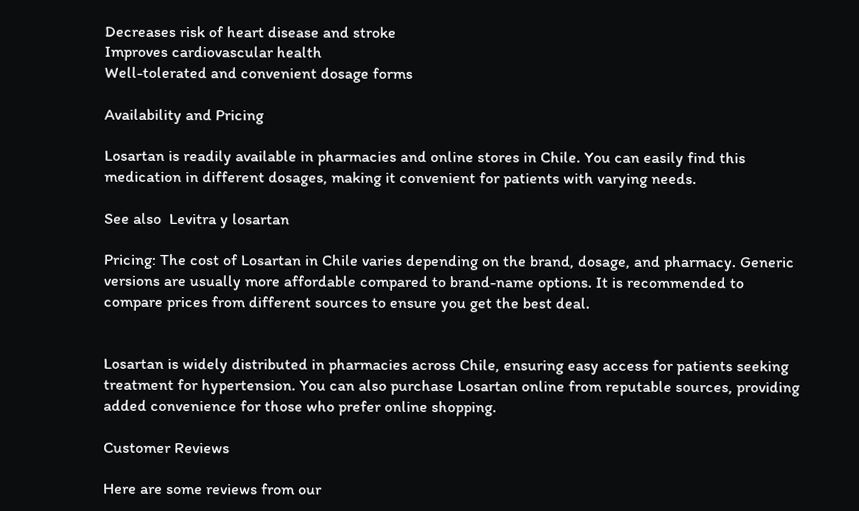Decreases risk of heart disease and stroke
Improves cardiovascular health
Well-tolerated and convenient dosage forms

Availability and Pricing

Losartan is readily available in pharmacies and online stores in Chile. You can easily find this medication in different dosages, making it convenient for patients with varying needs.

See also  Levitra y losartan

Pricing: The cost of Losartan in Chile varies depending on the brand, dosage, and pharmacy. Generic versions are usually more affordable compared to brand-name options. It is recommended to compare prices from different sources to ensure you get the best deal.


Losartan is widely distributed in pharmacies across Chile, ensuring easy access for patients seeking treatment for hypertension. You can also purchase Losartan online from reputable sources, providing added convenience for those who prefer online shopping.

Customer Reviews

Here are some reviews from our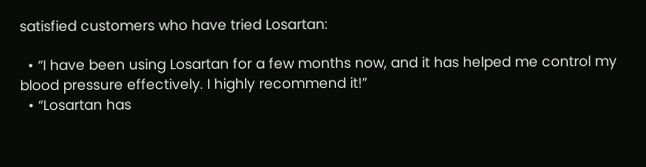satisfied customers who have tried Losartan:

  • “I have been using Losartan for a few months now, and it has helped me control my blood pressure effectively. I highly recommend it!”
  • “Losartan has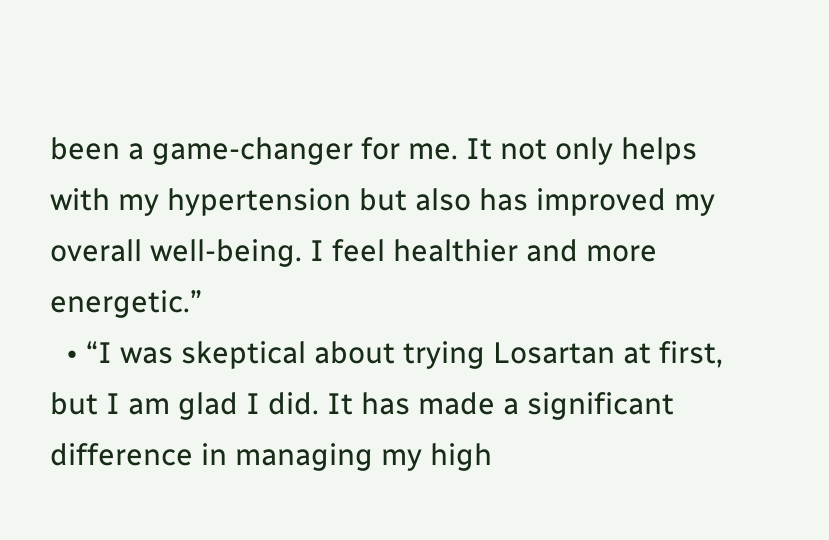been a game-changer for me. It not only helps with my hypertension but also has improved my overall well-being. I feel healthier and more energetic.”
  • “I was skeptical about trying Losartan at first, but I am glad I did. It has made a significant difference in managing my high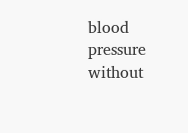blood pressure without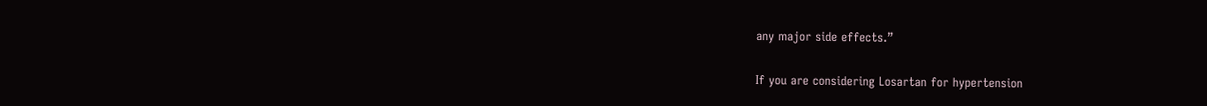any major side effects.”

If you are considering Losartan for hypertension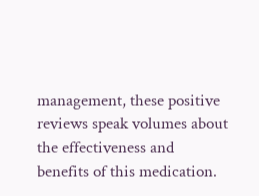management, these positive reviews speak volumes about the effectiveness and benefits of this medication.